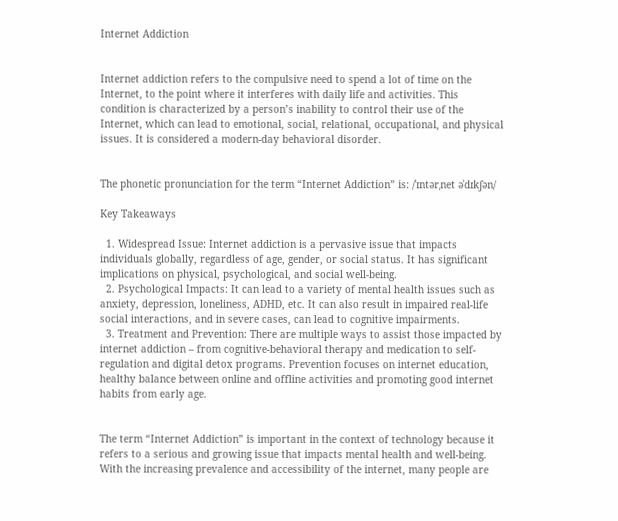Internet Addiction


Internet addiction refers to the compulsive need to spend a lot of time on the Internet, to the point where it interferes with daily life and activities. This condition is characterized by a person’s inability to control their use of the Internet, which can lead to emotional, social, relational, occupational, and physical issues. It is considered a modern-day behavioral disorder.


The phonetic pronunciation for the term “Internet Addiction” is: /ˈɪntərˌnet əˈdɪkʃən/

Key Takeaways

  1. Widespread Issue: Internet addiction is a pervasive issue that impacts individuals globally, regardless of age, gender, or social status. It has significant implications on physical, psychological, and social well-being.
  2. Psychological Impacts: It can lead to a variety of mental health issues such as anxiety, depression, loneliness, ADHD, etc. It can also result in impaired real-life social interactions, and in severe cases, can lead to cognitive impairments.
  3. Treatment and Prevention: There are multiple ways to assist those impacted by internet addiction – from cognitive-behavioral therapy and medication to self-regulation and digital detox programs. Prevention focuses on internet education, healthy balance between online and offline activities and promoting good internet habits from early age.


The term “Internet Addiction” is important in the context of technology because it refers to a serious and growing issue that impacts mental health and well-being. With the increasing prevalence and accessibility of the internet, many people are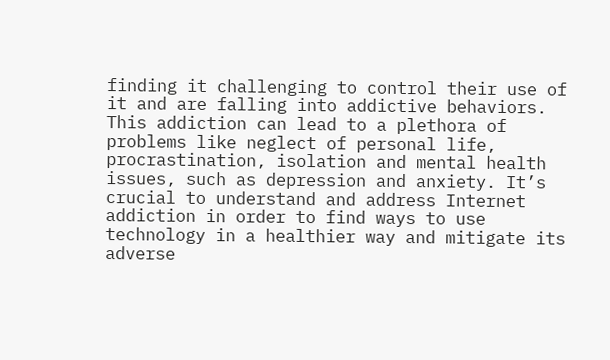finding it challenging to control their use of it and are falling into addictive behaviors. This addiction can lead to a plethora of problems like neglect of personal life, procrastination, isolation and mental health issues, such as depression and anxiety. It’s crucial to understand and address Internet addiction in order to find ways to use technology in a healthier way and mitigate its adverse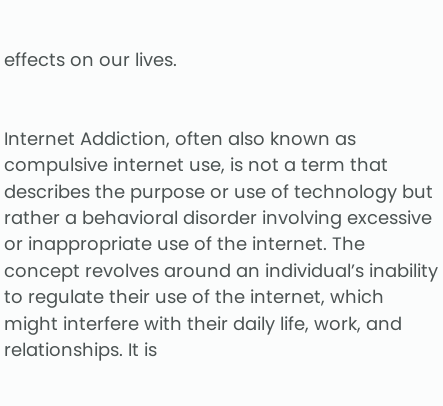effects on our lives.


Internet Addiction, often also known as compulsive internet use, is not a term that describes the purpose or use of technology but rather a behavioral disorder involving excessive or inappropriate use of the internet. The concept revolves around an individual’s inability to regulate their use of the internet, which might interfere with their daily life, work, and relationships. It is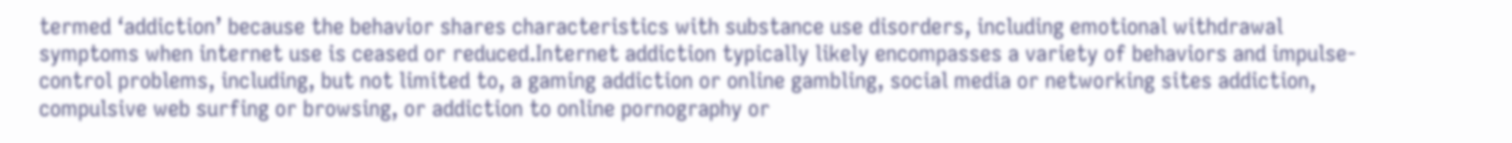termed ‘addiction’ because the behavior shares characteristics with substance use disorders, including emotional withdrawal symptoms when internet use is ceased or reduced.Internet addiction typically likely encompasses a variety of behaviors and impulse-control problems, including, but not limited to, a gaming addiction or online gambling, social media or networking sites addiction, compulsive web surfing or browsing, or addiction to online pornography or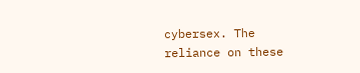cybersex. The reliance on these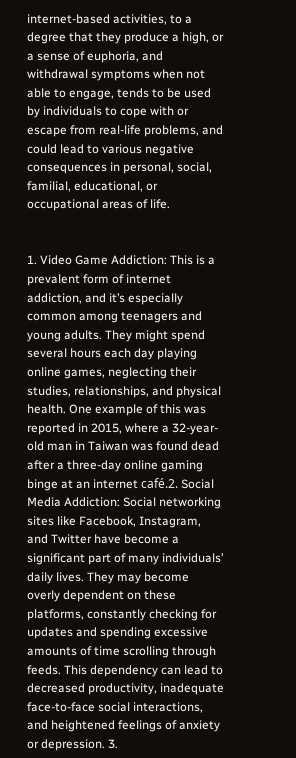internet-based activities, to a degree that they produce a high, or a sense of euphoria, and withdrawal symptoms when not able to engage, tends to be used by individuals to cope with or escape from real-life problems, and could lead to various negative consequences in personal, social, familial, educational, or occupational areas of life.


1. Video Game Addiction: This is a prevalent form of internet addiction, and it’s especially common among teenagers and young adults. They might spend several hours each day playing online games, neglecting their studies, relationships, and physical health. One example of this was reported in 2015, where a 32-year-old man in Taiwan was found dead after a three-day online gaming binge at an internet café.2. Social Media Addiction: Social networking sites like Facebook, Instagram, and Twitter have become a significant part of many individuals’ daily lives. They may become overly dependent on these platforms, constantly checking for updates and spending excessive amounts of time scrolling through feeds. This dependency can lead to decreased productivity, inadequate face-to-face social interactions, and heightened feelings of anxiety or depression. 3.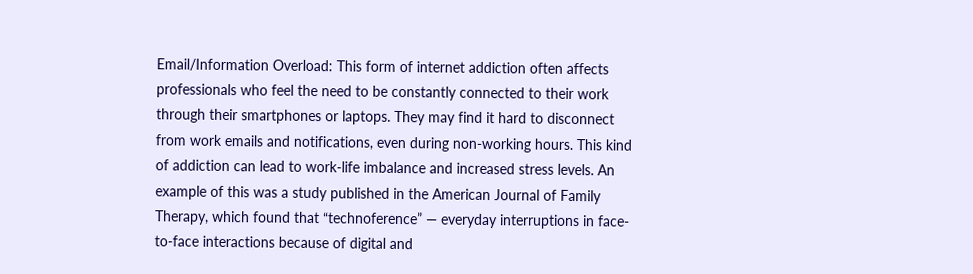Email/Information Overload: This form of internet addiction often affects professionals who feel the need to be constantly connected to their work through their smartphones or laptops. They may find it hard to disconnect from work emails and notifications, even during non-working hours. This kind of addiction can lead to work-life imbalance and increased stress levels. An example of this was a study published in the American Journal of Family Therapy, which found that “technoference” — everyday interruptions in face-to-face interactions because of digital and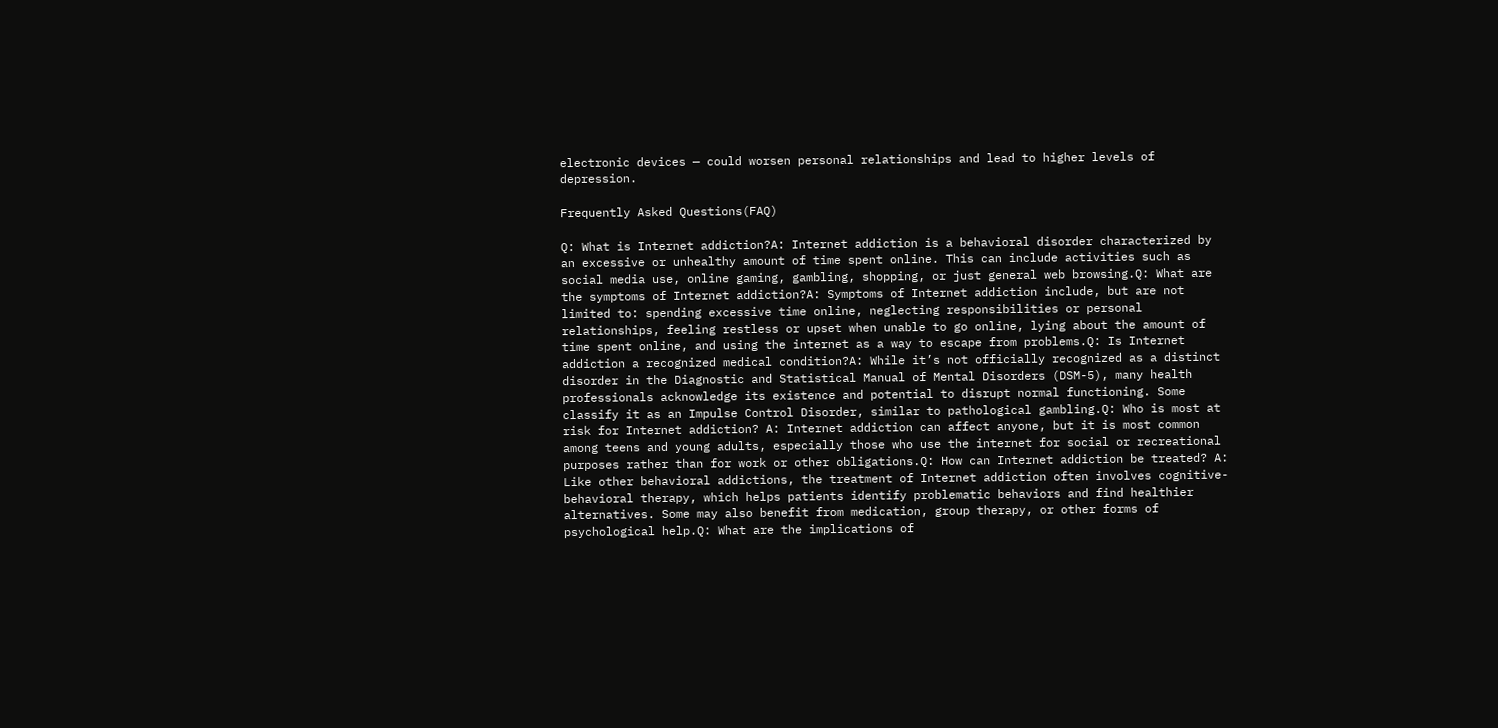electronic devices — could worsen personal relationships and lead to higher levels of depression.

Frequently Asked Questions(FAQ)

Q: What is Internet addiction?A: Internet addiction is a behavioral disorder characterized by an excessive or unhealthy amount of time spent online. This can include activities such as social media use, online gaming, gambling, shopping, or just general web browsing.Q: What are the symptoms of Internet addiction?A: Symptoms of Internet addiction include, but are not limited to: spending excessive time online, neglecting responsibilities or personal relationships, feeling restless or upset when unable to go online, lying about the amount of time spent online, and using the internet as a way to escape from problems.Q: Is Internet addiction a recognized medical condition?A: While it’s not officially recognized as a distinct disorder in the Diagnostic and Statistical Manual of Mental Disorders (DSM-5), many health professionals acknowledge its existence and potential to disrupt normal functioning. Some classify it as an Impulse Control Disorder, similar to pathological gambling.Q: Who is most at risk for Internet addiction? A: Internet addiction can affect anyone, but it is most common among teens and young adults, especially those who use the internet for social or recreational purposes rather than for work or other obligations.Q: How can Internet addiction be treated? A: Like other behavioral addictions, the treatment of Internet addiction often involves cognitive-behavioral therapy, which helps patients identify problematic behaviors and find healthier alternatives. Some may also benefit from medication, group therapy, or other forms of psychological help.Q: What are the implications of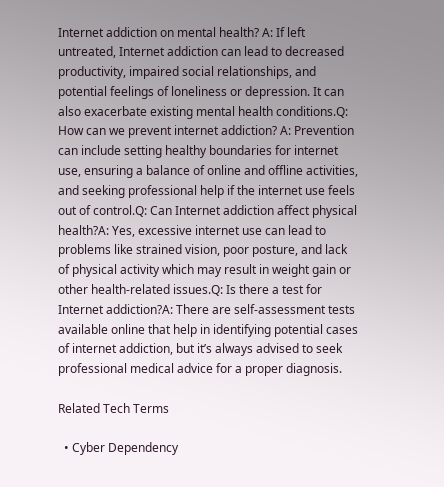Internet addiction on mental health? A: If left untreated, Internet addiction can lead to decreased productivity, impaired social relationships, and potential feelings of loneliness or depression. It can also exacerbate existing mental health conditions.Q: How can we prevent internet addiction? A: Prevention can include setting healthy boundaries for internet use, ensuring a balance of online and offline activities, and seeking professional help if the internet use feels out of control.Q: Can Internet addiction affect physical health?A: Yes, excessive internet use can lead to problems like strained vision, poor posture, and lack of physical activity which may result in weight gain or other health-related issues.Q: Is there a test for Internet addiction?A: There are self-assessment tests available online that help in identifying potential cases of internet addiction, but it’s always advised to seek professional medical advice for a proper diagnosis.

Related Tech Terms

  • Cyber Dependency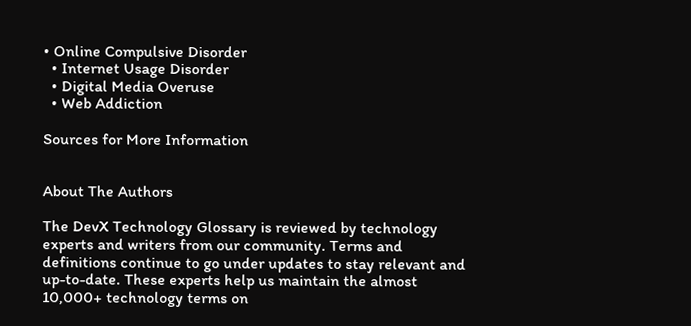• Online Compulsive Disorder
  • Internet Usage Disorder
  • Digital Media Overuse
  • Web Addiction

Sources for More Information


About The Authors

The DevX Technology Glossary is reviewed by technology experts and writers from our community. Terms and definitions continue to go under updates to stay relevant and up-to-date. These experts help us maintain the almost 10,000+ technology terms on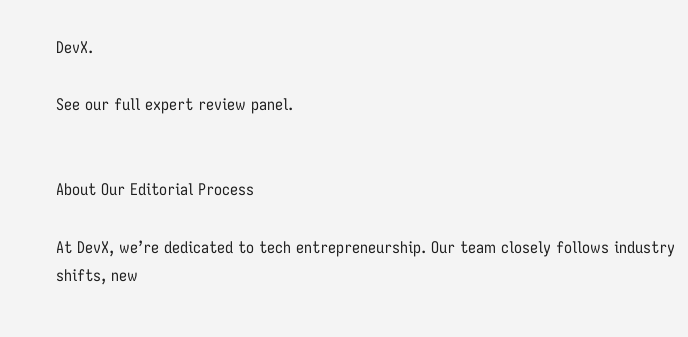DevX.

See our full expert review panel.


About Our Editorial Process

At DevX, we’re dedicated to tech entrepreneurship. Our team closely follows industry shifts, new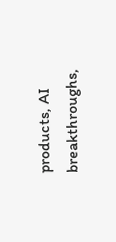products, AI breakthroughs,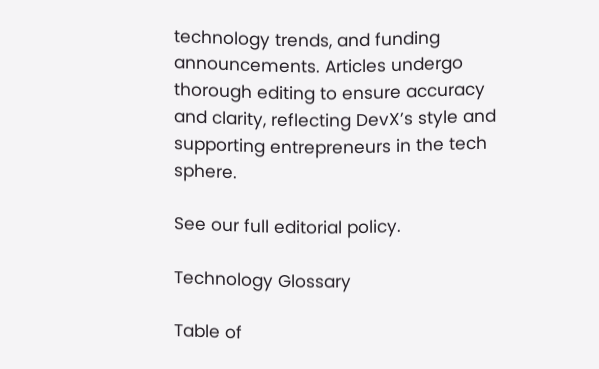technology trends, and funding announcements. Articles undergo thorough editing to ensure accuracy and clarity, reflecting DevX’s style and supporting entrepreneurs in the tech sphere.

See our full editorial policy.

Technology Glossary

Table of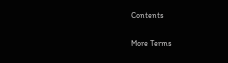Contents

More Terms